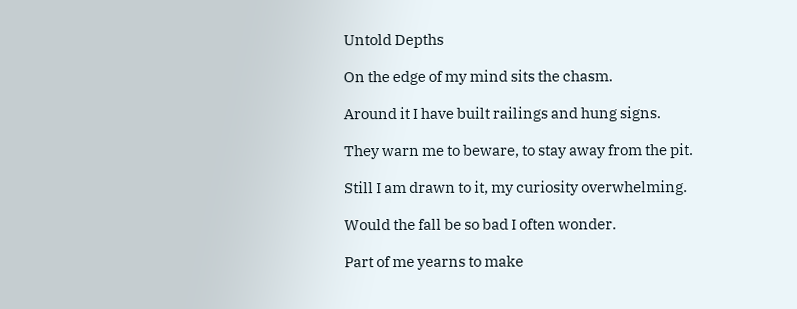Untold Depths

On the edge of my mind sits the chasm.

Around it I have built railings and hung signs.

They warn me to beware, to stay away from the pit.

Still I am drawn to it, my curiosity overwhelming.

Would the fall be so bad I often wonder.

Part of me yearns to make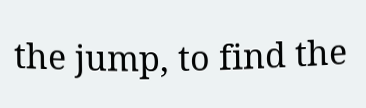the jump, to find the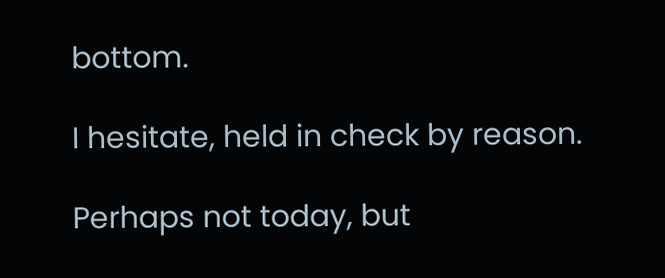bottom.

I hesitate, held in check by reason.

Perhaps not today, but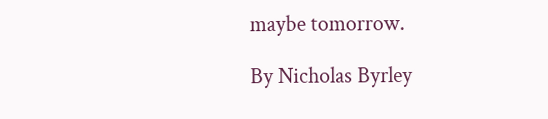maybe tomorrow.

By Nicholas Byrley